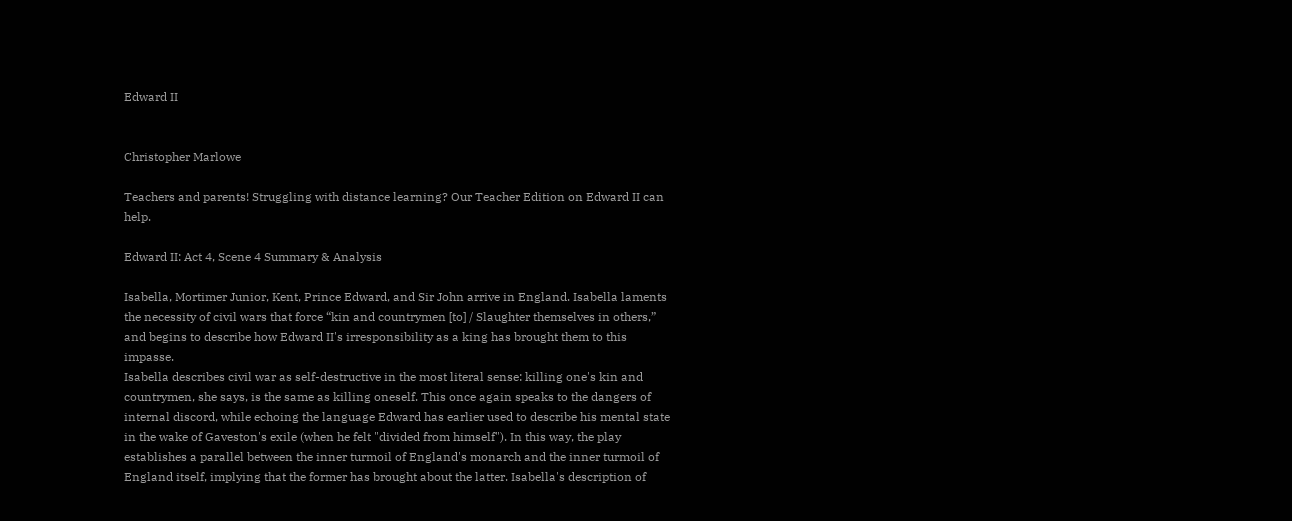Edward II


Christopher Marlowe

Teachers and parents! Struggling with distance learning? Our Teacher Edition on Edward II can help.

Edward II: Act 4, Scene 4 Summary & Analysis

Isabella, Mortimer Junior, Kent, Prince Edward, and Sir John arrive in England. Isabella laments the necessity of civil wars that force “kin and countrymen [to] / Slaughter themselves in others,” and begins to describe how Edward II's irresponsibility as a king has brought them to this impasse.
Isabella describes civil war as self-destructive in the most literal sense: killing one's kin and countrymen, she says, is the same as killing oneself. This once again speaks to the dangers of internal discord, while echoing the language Edward has earlier used to describe his mental state in the wake of Gaveston's exile (when he felt "divided from himself"). In this way, the play establishes a parallel between the inner turmoil of England's monarch and the inner turmoil of England itself, implying that the former has brought about the latter. Isabella's description of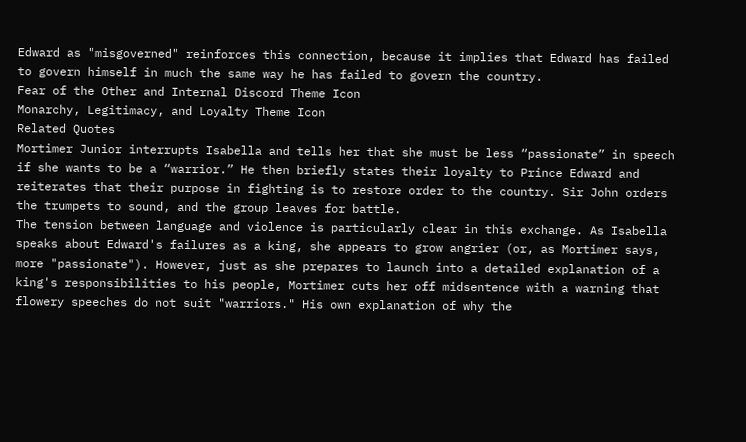Edward as "misgoverned" reinforces this connection, because it implies that Edward has failed to govern himself in much the same way he has failed to govern the country.
Fear of the Other and Internal Discord Theme Icon
Monarchy, Legitimacy, and Loyalty Theme Icon
Related Quotes
Mortimer Junior interrupts Isabella and tells her that she must be less “passionate” in speech if she wants to be a “warrior.” He then briefly states their loyalty to Prince Edward and reiterates that their purpose in fighting is to restore order to the country. Sir John orders the trumpets to sound, and the group leaves for battle.
The tension between language and violence is particularly clear in this exchange. As Isabella speaks about Edward's failures as a king, she appears to grow angrier (or, as Mortimer says, more "passionate"). However, just as she prepares to launch into a detailed explanation of a king's responsibilities to his people, Mortimer cuts her off midsentence with a warning that flowery speeches do not suit "warriors." His own explanation of why the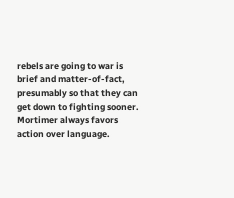rebels are going to war is brief and matter-of-fact, presumably so that they can get down to fighting sooner. Mortimer always favors action over language.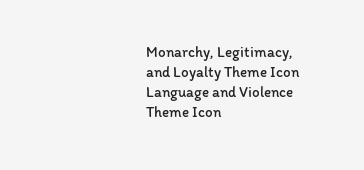Monarchy, Legitimacy, and Loyalty Theme Icon
Language and Violence Theme Icon